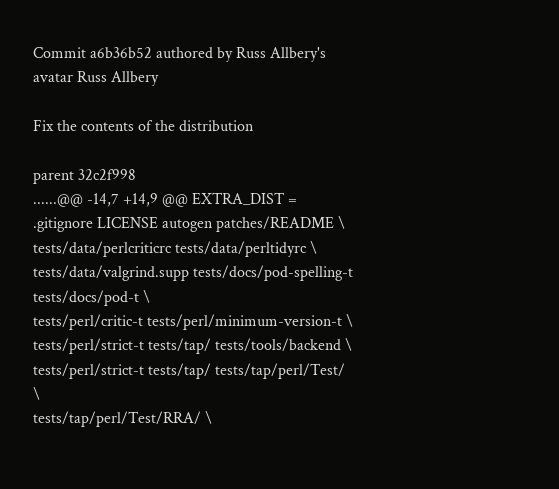Commit a6b36b52 authored by Russ Allbery's avatar Russ Allbery

Fix the contents of the distribution

parent 32c2f998
......@@ -14,7 +14,9 @@ EXTRA_DIST = .gitignore LICENSE autogen patches/README \
tests/data/perlcriticrc tests/data/perltidyrc \
tests/data/valgrind.supp tests/docs/pod-spelling-t tests/docs/pod-t \
tests/perl/critic-t tests/perl/minimum-version-t \
tests/perl/strict-t tests/tap/ tests/tools/backend \
tests/perl/strict-t tests/tap/ tests/tap/perl/Test/ \
tests/tap/perl/Test/RRA/ \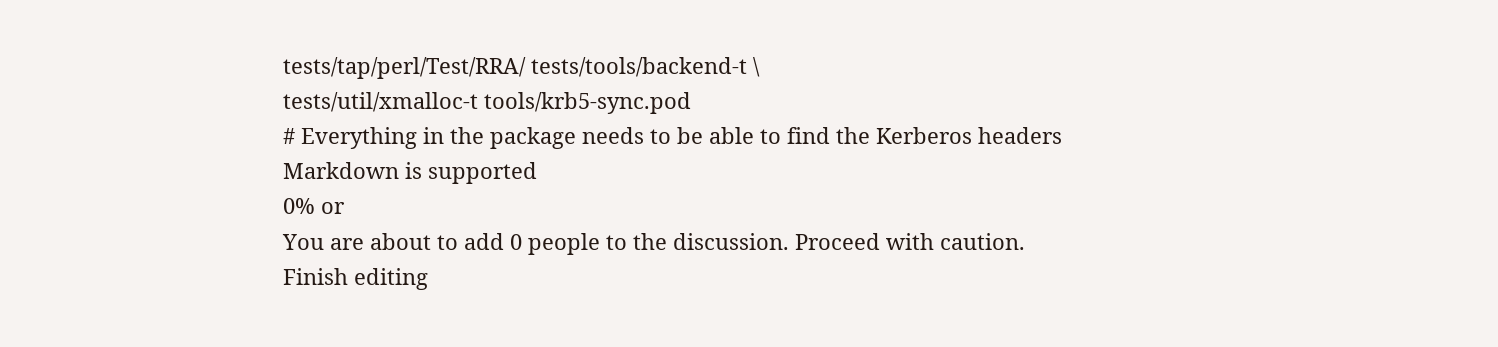tests/tap/perl/Test/RRA/ tests/tools/backend-t \
tests/util/xmalloc-t tools/krb5-sync.pod
# Everything in the package needs to be able to find the Kerberos headers
Markdown is supported
0% or
You are about to add 0 people to the discussion. Proceed with caution.
Finish editing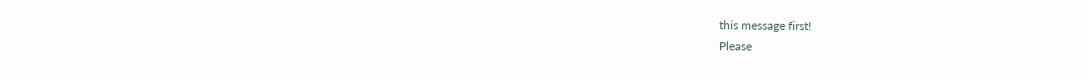this message first!
Please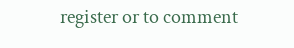register or to comment